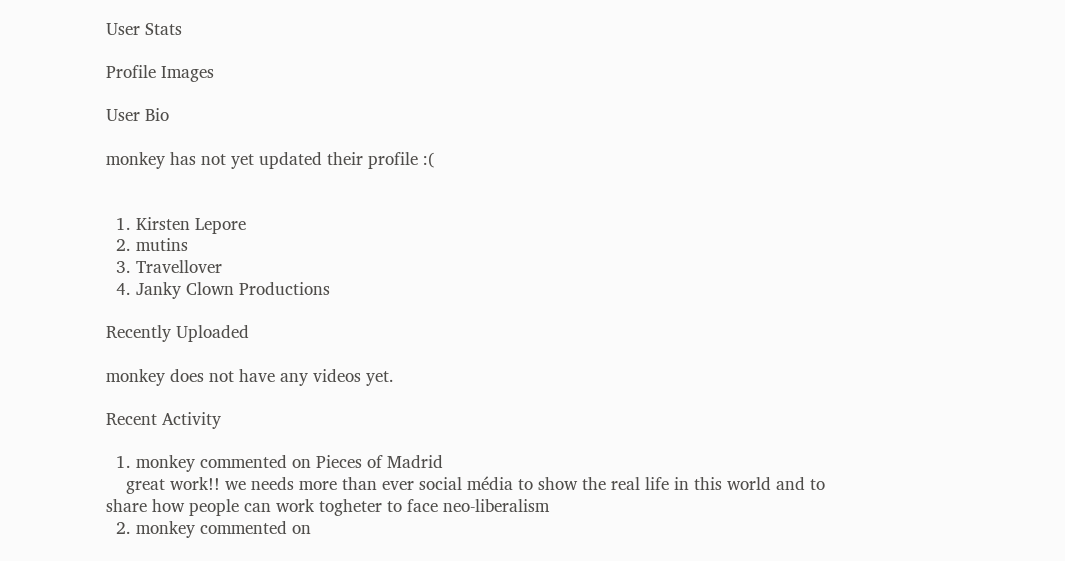User Stats

Profile Images

User Bio

monkey has not yet updated their profile :(


  1. Kirsten Lepore
  2. mutins
  3. Travellover
  4. Janky Clown Productions

Recently Uploaded

monkey does not have any videos yet.

Recent Activity

  1. monkey commented on Pieces of Madrid
    great work!! we needs more than ever social média to show the real life in this world and to share how people can work togheter to face neo-liberalism
  2. monkey commented on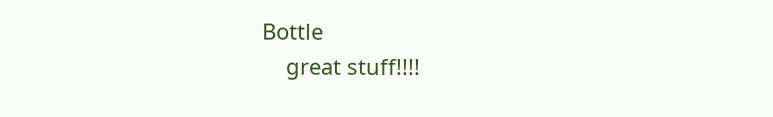Bottle
    great stuff!!!!